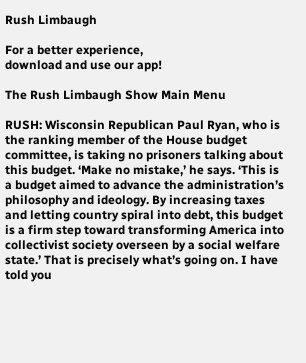Rush Limbaugh

For a better experience,
download and use our app!

The Rush Limbaugh Show Main Menu

RUSH: Wisconsin Republican Paul Ryan, who is the ranking member of the House budget committee, is taking no prisoners talking about this budget. ‘Make no mistake,’ he says. ‘This is a budget aimed to advance the administration’s philosophy and ideology. By increasing taxes and letting country spiral into debt, this budget is a firm step toward transforming America into collectivist society overseen by a social welfare state.’ That is precisely what’s going on. I have told you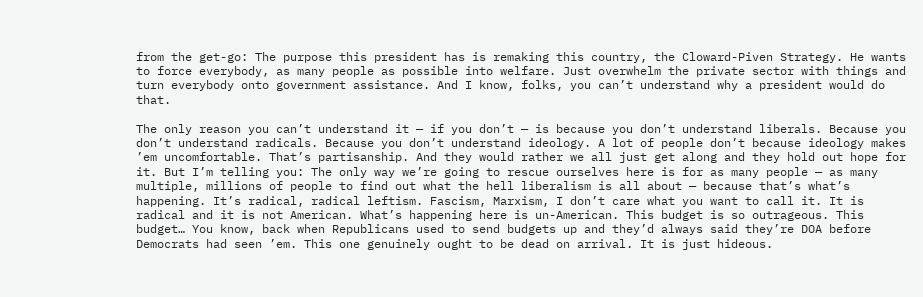from the get-go: The purpose this president has is remaking this country, the Cloward-Piven Strategy. He wants to force everybody, as many people as possible into welfare. Just overwhelm the private sector with things and turn everybody onto government assistance. And I know, folks, you can’t understand why a president would do that.

The only reason you can’t understand it — if you don’t — is because you don’t understand liberals. Because you don’t understand radicals. Because you don’t understand ideology. A lot of people don’t because ideology makes ’em uncomfortable. That’s partisanship. And they would rather we all just get along and they hold out hope for it. But I’m telling you: The only way we’re going to rescue ourselves here is for as many people — as many multiple, millions of people to find out what the hell liberalism is all about — because that’s what’s happening. It’s radical, radical leftism. Fascism, Marxism, I don’t care what you want to call it. It is radical and it is not American. What’s happening here is un-American. This budget is so outrageous. This budget… You know, back when Republicans used to send budgets up and they’d always said they’re DOA before Democrats had seen ’em. This one genuinely ought to be dead on arrival. It is just hideous.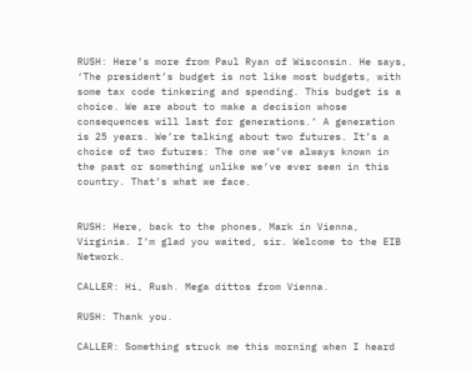RUSH: Here’s more from Paul Ryan of Wisconsin. He says, ‘The president’s budget is not like most budgets, with some tax code tinkering and spending. This budget is a choice. We are about to make a decision whose consequences will last for generations.’ A generation is 25 years. We’re talking about two futures. It’s a choice of two futures: The one we’ve always known in the past or something unlike we’ve ever seen in this country. That’s what we face.


RUSH: Here, back to the phones, Mark in Vienna, Virginia. I’m glad you waited, sir. Welcome to the EIB Network.

CALLER: Hi, Rush. Mega dittos from Vienna.

RUSH: Thank you.

CALLER: Something struck me this morning when I heard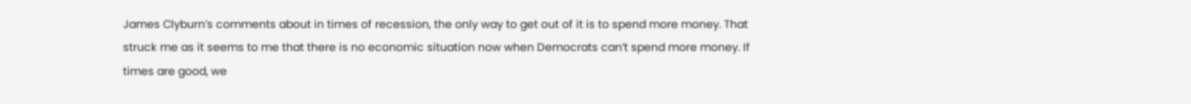James Clyburn’s comments about in times of recession, the only way to get out of it is to spend more money. That struck me as it seems to me that there is no economic situation now when Democrats can’t spend more money. If times are good, we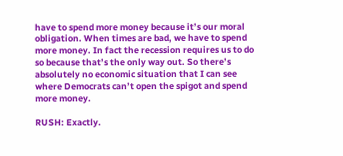have to spend more money because it’s our moral obligation. When times are bad, we have to spend more money. In fact the recession requires us to do so because that’s the only way out. So there’s absolutely no economic situation that I can see where Democrats can’t open the spigot and spend more money.

RUSH: Exactly.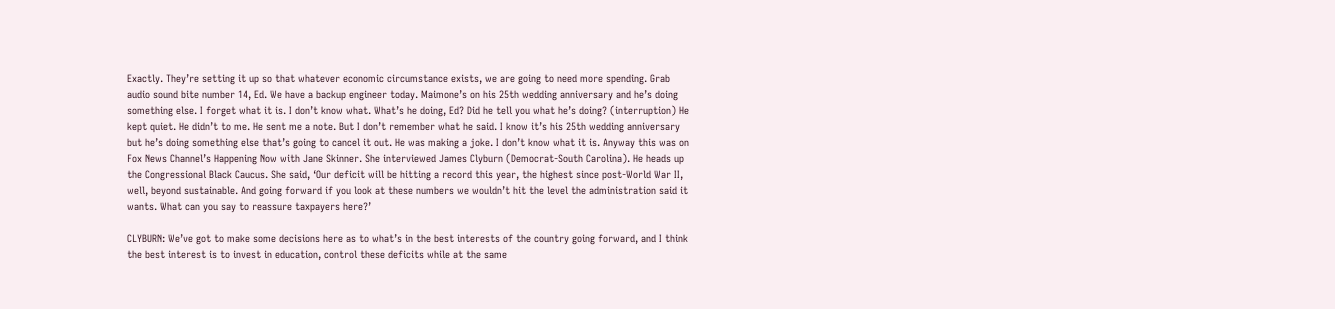Exactly. They’re setting it up so that whatever economic circumstance exists, we are going to need more spending. Grab audio sound bite number 14, Ed. We have a backup engineer today. Maimone’s on his 25th wedding anniversary and he’s doing something else. I forget what it is. I don’t know what. What’s he doing, Ed? Did he tell you what he’s doing? (interruption) He kept quiet. He didn’t to me. He sent me a note. But I don’t remember what he said. I know it’s his 25th wedding anniversary but he’s doing something else that’s going to cancel it out. He was making a joke. I don’t know what it is. Anyway this was on Fox News Channel’s Happening Now with Jane Skinner. She interviewed James Clyburn (Democrat-South Carolina). He heads up the Congressional Black Caucus. She said, ‘Our deficit will be hitting a record this year, the highest since post-World War II, well, beyond sustainable. And going forward if you look at these numbers we wouldn’t hit the level the administration said it wants. What can you say to reassure taxpayers here?’

CLYBURN: We’ve got to make some decisions here as to what’s in the best interests of the country going forward, and I think the best interest is to invest in education, control these deficits while at the same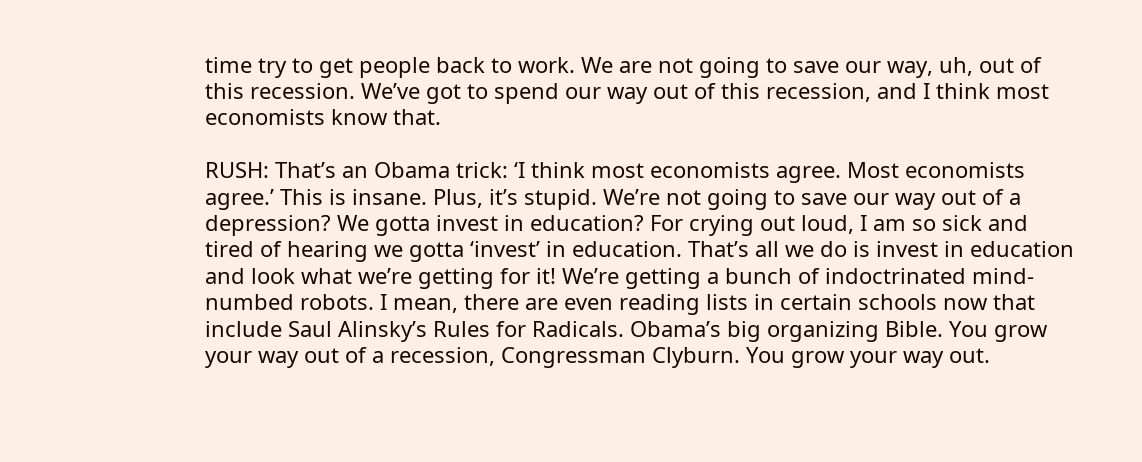time try to get people back to work. We are not going to save our way, uh, out of this recession. We’ve got to spend our way out of this recession, and I think most economists know that.

RUSH: That’s an Obama trick: ‘I think most economists agree. Most economists agree.’ This is insane. Plus, it’s stupid. We’re not going to save our way out of a depression? We gotta invest in education? For crying out loud, I am so sick and tired of hearing we gotta ‘invest’ in education. That’s all we do is invest in education and look what we’re getting for it! We’re getting a bunch of indoctrinated mind-numbed robots. I mean, there are even reading lists in certain schools now that include Saul Alinsky’s Rules for Radicals. Obama’s big organizing Bible. You grow your way out of a recession, Congressman Clyburn. You grow your way out.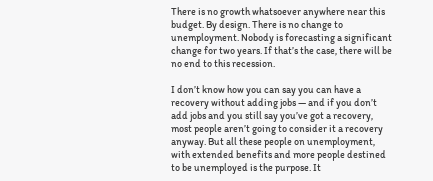There is no growth whatsoever anywhere near this budget. By design. There is no change to unemployment. Nobody is forecasting a significant change for two years. If that’s the case, there will be no end to this recession.

I don’t know how you can say you can have a recovery without adding jobs — and if you don’t add jobs and you still say you’ve got a recovery, most people aren’t going to consider it a recovery anyway. But all these people on unemployment, with extended benefits and more people destined to be unemployed is the purpose. It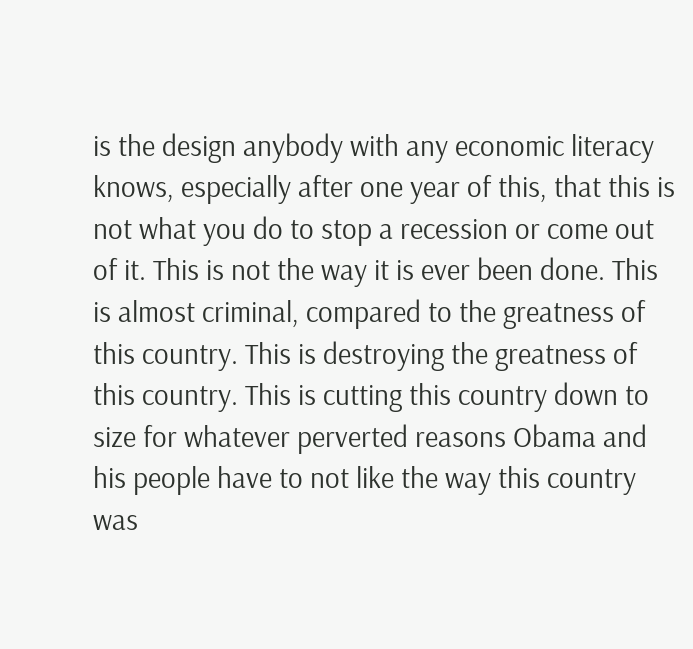is the design anybody with any economic literacy knows, especially after one year of this, that this is not what you do to stop a recession or come out of it. This is not the way it is ever been done. This is almost criminal, compared to the greatness of this country. This is destroying the greatness of this country. This is cutting this country down to size for whatever perverted reasons Obama and his people have to not like the way this country was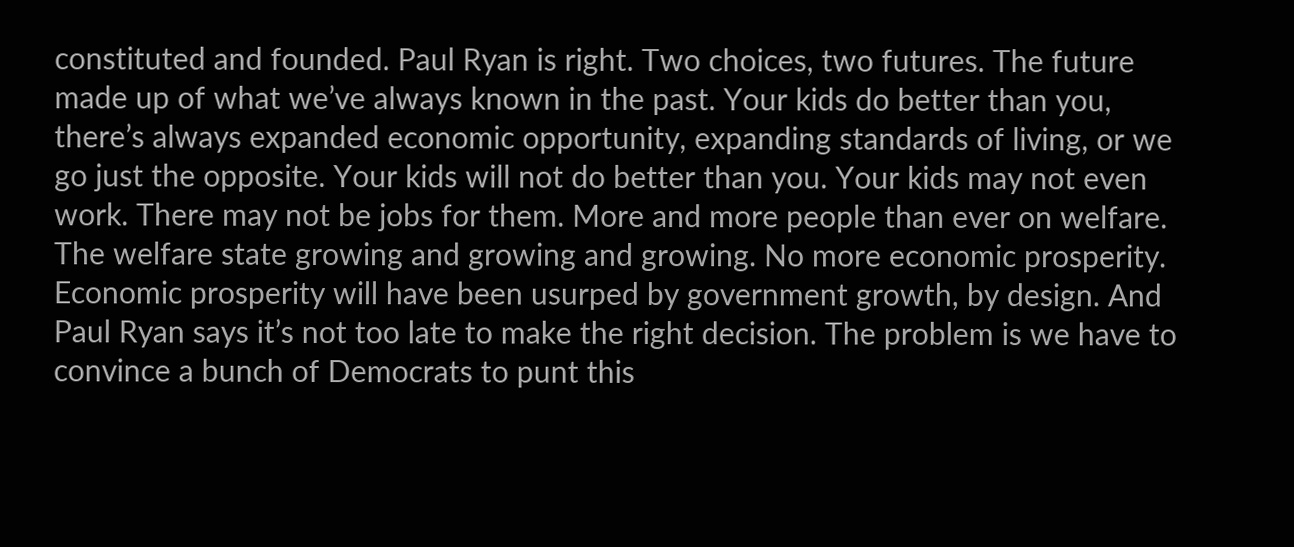constituted and founded. Paul Ryan is right. Two choices, two futures. The future made up of what we’ve always known in the past. Your kids do better than you, there’s always expanded economic opportunity, expanding standards of living, or we go just the opposite. Your kids will not do better than you. Your kids may not even work. There may not be jobs for them. More and more people than ever on welfare. The welfare state growing and growing and growing. No more economic prosperity. Economic prosperity will have been usurped by government growth, by design. And Paul Ryan says it’s not too late to make the right decision. The problem is we have to convince a bunch of Democrats to punt this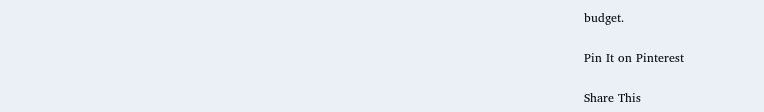budget.

Pin It on Pinterest

Share This